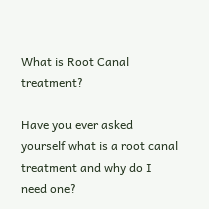What is Root Canal treatment?

Have you ever asked yourself what is a root canal treatment and why do I need one?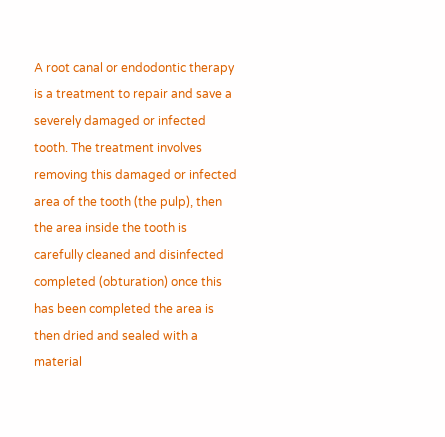A root canal or endodontic therapy is a treatment to repair and save a severely damaged or infected tooth. The treatment involves removing this damaged or infected area of the tooth (the pulp), then the area inside the tooth is carefully cleaned and disinfected completed (obturation) once this has been completed the area is then dried and sealed with a material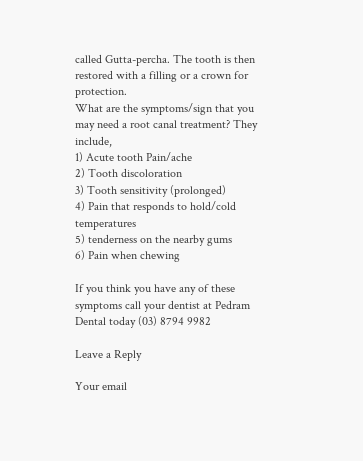called Gutta-percha. The tooth is then restored with a filling or a crown for protection.
What are the symptoms/sign that you may need a root canal treatment? They include,
1) Acute tooth Pain/ache
2) Tooth discoloration
3) Tooth sensitivity (prolonged)
4) Pain that responds to hold/cold temperatures
5) tenderness on the nearby gums
6) Pain when chewing

If you think you have any of these symptoms call your dentist at Pedram Dental today (03) 8794 9982

Leave a Reply

Your email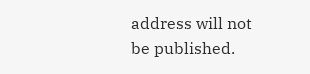address will not be published.